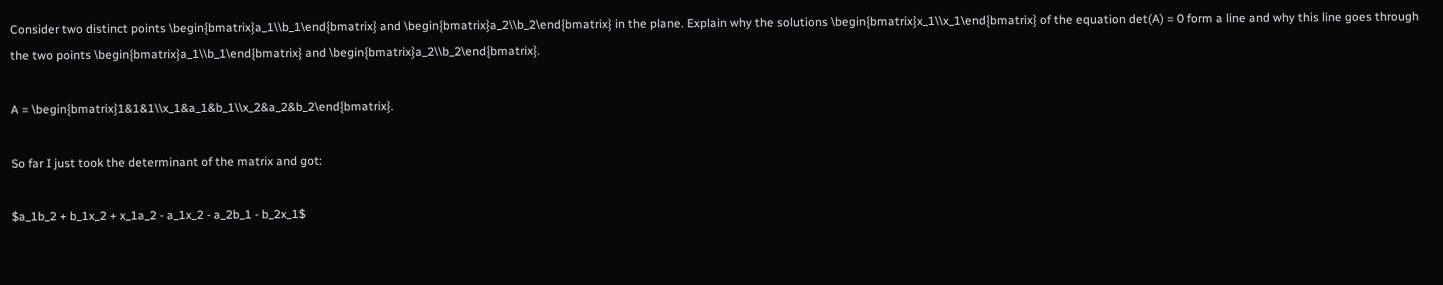Consider two distinct points \begin{bmatrix}a_1\\b_1\end{bmatrix} and \begin{bmatrix}a_2\\b_2\end{bmatrix} in the plane. Explain why the solutions \begin{bmatrix}x_1\\x_1\end{bmatrix} of the equation det(A) = 0 form a line and why this line goes through the two points \begin{bmatrix}a_1\\b_1\end{bmatrix} and \begin{bmatrix}a_2\\b_2\end{bmatrix}.

A = \begin{bmatrix}1&1&1\\x_1&a_1&b_1\\x_2&a_2&b_2\end{bmatrix}.

So far I just took the determinant of the matrix and got:

$a_1b_2 + b_1x_2 + x_1a_2 - a_1x_2 - a_2b_1 - b_2x_1$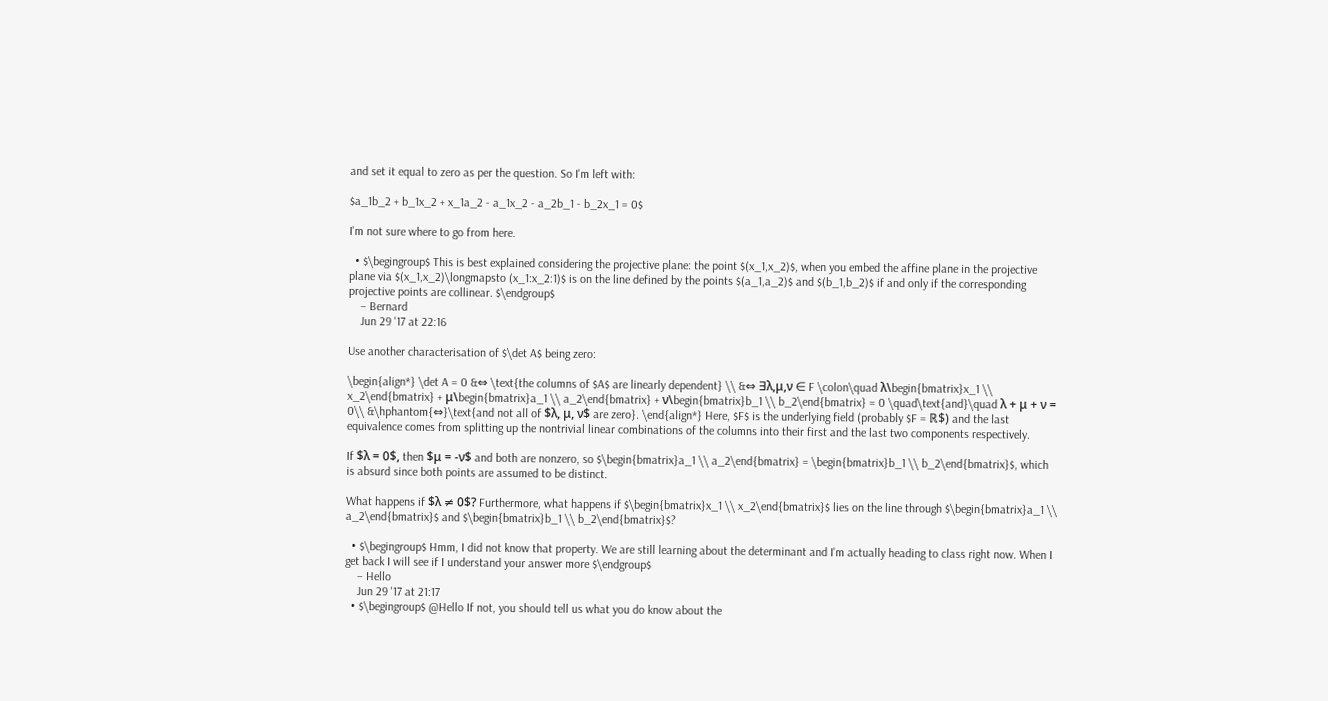and set it equal to zero as per the question. So I'm left with:

$a_1b_2 + b_1x_2 + x_1a_2 - a_1x_2 - a_2b_1 - b_2x_1 = 0$

I'm not sure where to go from here.

  • $\begingroup$ This is best explained considering the projective plane: the point $(x_1,x_2)$, when you embed the affine plane in the projective plane via $(x_1,x_2)\longmapsto (x_1:x_2:1)$ is on the line defined by the points $(a_1,a_2)$ and $(b_1,b_2)$ if and only if the corresponding projective points are collinear. $\endgroup$
    – Bernard
    Jun 29 '17 at 22:16

Use another characterisation of $\det A$ being zero:

\begin{align*} \det A = 0 &⇔ \text{the columns of $A$ are linearly dependent} \\ &⇔ ∃λ,μ,ν ∈ F \colon\quad λ\begin{bmatrix}x_1 \\ x_2\end{bmatrix} + μ\begin{bmatrix}a_1 \\ a_2\end{bmatrix} + ν\begin{bmatrix}b_1 \\ b_2\end{bmatrix} = 0 \quad\text{and}\quad λ + μ + ν = 0\\ &\hphantom{⇔}\text{and not all of $λ, μ, ν$ are zero}. \end{align*} Here, $F$ is the underlying field (probably $F = ℝ$) and the last equivalence comes from splitting up the nontrivial linear combinations of the columns into their first and the last two components respectively.

If $λ = 0$, then $μ = -ν$ and both are nonzero, so $\begin{bmatrix}a_1 \\ a_2\end{bmatrix} = \begin{bmatrix}b_1 \\ b_2\end{bmatrix}$, which is absurd since both points are assumed to be distinct.

What happens if $λ ≠ 0$? Furthermore, what happens if $\begin{bmatrix}x_1 \\ x_2\end{bmatrix}$ lies on the line through $\begin{bmatrix}a_1 \\ a_2\end{bmatrix}$ and $\begin{bmatrix}b_1 \\ b_2\end{bmatrix}$?

  • $\begingroup$ Hmm, I did not know that property. We are still learning about the determinant and I'm actually heading to class right now. When I get back I will see if I understand your answer more $\endgroup$
    – Hello
    Jun 29 '17 at 21:17
  • $\begingroup$ @Hello If not, you should tell us what you do know about the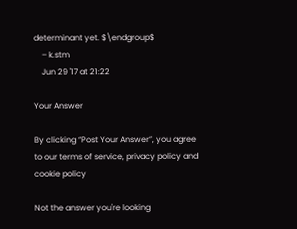determinant yet. $\endgroup$
    – k.stm
    Jun 29 '17 at 21:22

Your Answer

By clicking “Post Your Answer”, you agree to our terms of service, privacy policy and cookie policy

Not the answer you're looking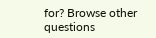for? Browse other questions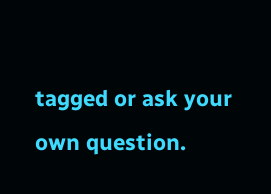tagged or ask your own question.